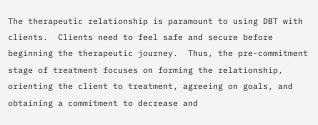The therapeutic relationship is paramount to using DBT with clients.  Clients need to feel safe and secure before beginning the therapeutic journey.  Thus, the pre-commitment stage of treatment focuses on forming the relationship, orienting the client to treatment, agreeing on goals, and obtaining a commitment to decrease and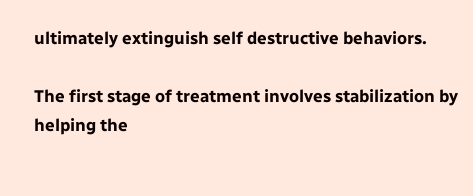ultimately extinguish self destructive behaviors.

The first stage of treatment involves stabilization by helping the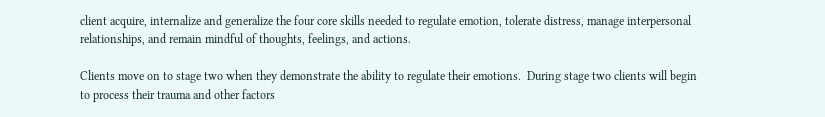client acquire, internalize and generalize the four core skills needed to regulate emotion, tolerate distress, manage interpersonal relationships, and remain mindful of thoughts, feelings, and actions.

Clients move on to stage two when they demonstrate the ability to regulate their emotions.  During stage two clients will begin to process their trauma and other factors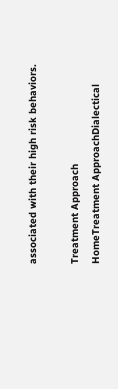associated with their high risk behaviors.

Treatment Approach
HomeTreatment ApproachDialectical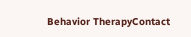Behavior TherapyContact